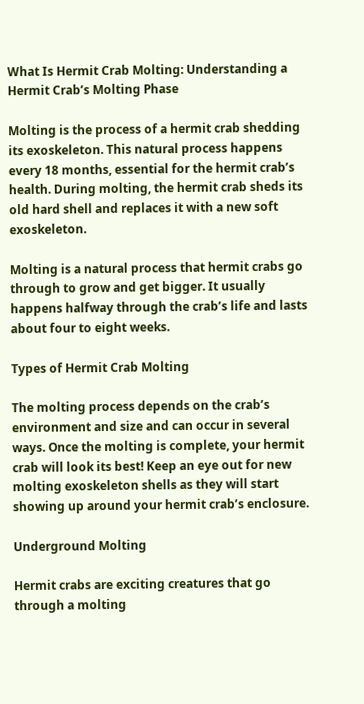What Is Hermit Crab Molting: Understanding a Hermit Crab’s Molting Phase

Molting is the process of a hermit crab shedding its exoskeleton. This natural process happens every 18 months, essential for the hermit crab’s health. During molting, the hermit crab sheds its old hard shell and replaces it with a new soft exoskeleton.

Molting is a natural process that hermit crabs go through to grow and get bigger. It usually happens halfway through the crab’s life and lasts about four to eight weeks.

Types of Hermit Crab Molting

The molting process depends on the crab’s environment and size and can occur in several ways. Once the molting is complete, your hermit crab will look its best! Keep an eye out for new molting exoskeleton shells as they will start showing up around your hermit crab’s enclosure.

Underground Molting

Hermit crabs are exciting creatures that go through a molting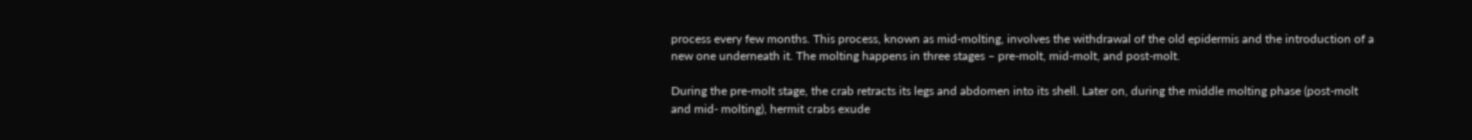process every few months. This process, known as mid-molting, involves the withdrawal of the old epidermis and the introduction of a new one underneath it. The molting happens in three stages – pre-molt, mid-molt, and post-molt.

During the pre-molt stage, the crab retracts its legs and abdomen into its shell. Later on, during the middle molting phase (post-molt and mid- molting), hermit crabs exude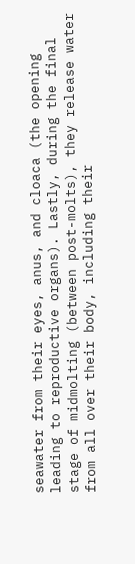seawater from their eyes, anus, and cloaca (the opening leading to reproductive organs). Lastly, during the final stage of midmolting (between post-molts), they release water from all over their body, including their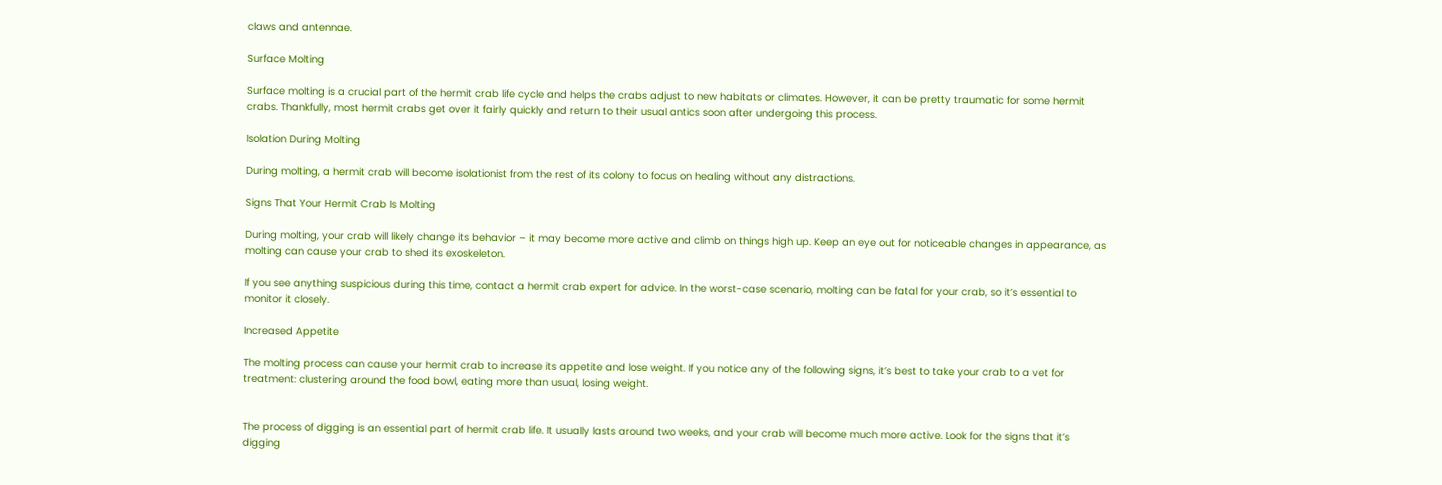claws and antennae.

Surface Molting

Surface molting is a crucial part of the hermit crab life cycle and helps the crabs adjust to new habitats or climates. However, it can be pretty traumatic for some hermit crabs. Thankfully, most hermit crabs get over it fairly quickly and return to their usual antics soon after undergoing this process.

Isolation During Molting

During molting, a hermit crab will become isolationist from the rest of its colony to focus on healing without any distractions.

Signs That Your Hermit Crab Is Molting

During molting, your crab will likely change its behavior – it may become more active and climb on things high up. Keep an eye out for noticeable changes in appearance, as molting can cause your crab to shed its exoskeleton.

If you see anything suspicious during this time, contact a hermit crab expert for advice. In the worst-case scenario, molting can be fatal for your crab, so it’s essential to monitor it closely.

Increased Appetite

The molting process can cause your hermit crab to increase its appetite and lose weight. If you notice any of the following signs, it’s best to take your crab to a vet for treatment: clustering around the food bowl, eating more than usual, losing weight.


The process of digging is an essential part of hermit crab life. It usually lasts around two weeks, and your crab will become much more active. Look for the signs that it’s digging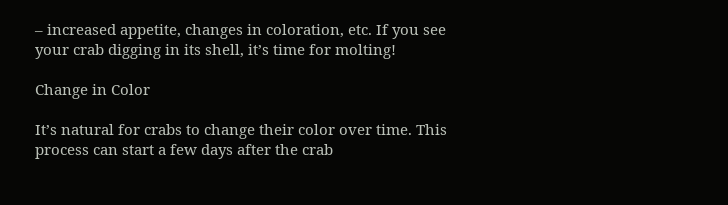– increased appetite, changes in coloration, etc. If you see your crab digging in its shell, it’s time for molting!

Change in Color

It’s natural for crabs to change their color over time. This process can start a few days after the crab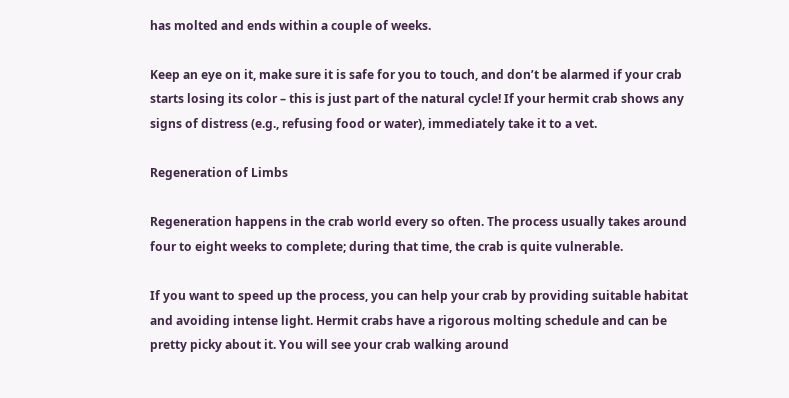has molted and ends within a couple of weeks.

Keep an eye on it, make sure it is safe for you to touch, and don’t be alarmed if your crab starts losing its color – this is just part of the natural cycle! If your hermit crab shows any signs of distress (e.g., refusing food or water), immediately take it to a vet.

Regeneration of Limbs

Regeneration happens in the crab world every so often. The process usually takes around four to eight weeks to complete; during that time, the crab is quite vulnerable.

If you want to speed up the process, you can help your crab by providing suitable habitat and avoiding intense light. Hermit crabs have a rigorous molting schedule and can be pretty picky about it. You will see your crab walking around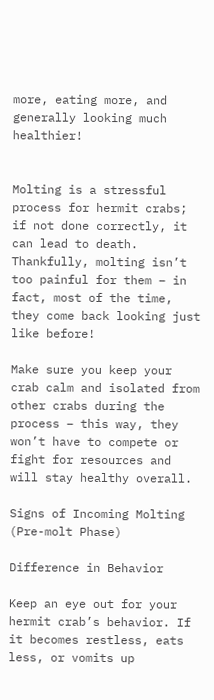more, eating more, and generally looking much healthier!


Molting is a stressful process for hermit crabs; if not done correctly, it can lead to death. Thankfully, molting isn’t too painful for them – in fact, most of the time, they come back looking just like before!

Make sure you keep your crab calm and isolated from other crabs during the process – this way, they won’t have to compete or fight for resources and will stay healthy overall.

Signs of Incoming Molting (Pre-molt Phase)

Difference in Behavior

Keep an eye out for your hermit crab’s behavior. If it becomes restless, eats less, or vomits up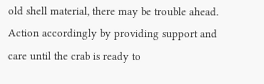old shell material, there may be trouble ahead. Action accordingly by providing support and care until the crab is ready to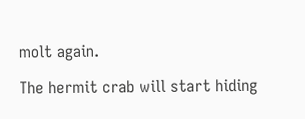molt again.

The hermit crab will start hiding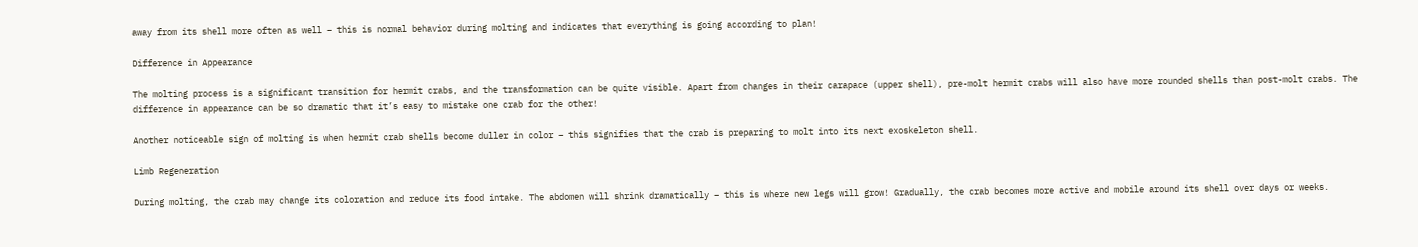away from its shell more often as well – this is normal behavior during molting and indicates that everything is going according to plan!

Difference in Appearance

The molting process is a significant transition for hermit crabs, and the transformation can be quite visible. Apart from changes in their carapace (upper shell), pre-molt hermit crabs will also have more rounded shells than post-molt crabs. The difference in appearance can be so dramatic that it’s easy to mistake one crab for the other!

Another noticeable sign of molting is when hermit crab shells become duller in color – this signifies that the crab is preparing to molt into its next exoskeleton shell.

Limb Regeneration

During molting, the crab may change its coloration and reduce its food intake. The abdomen will shrink dramatically – this is where new legs will grow! Gradually, the crab becomes more active and mobile around its shell over days or weeks.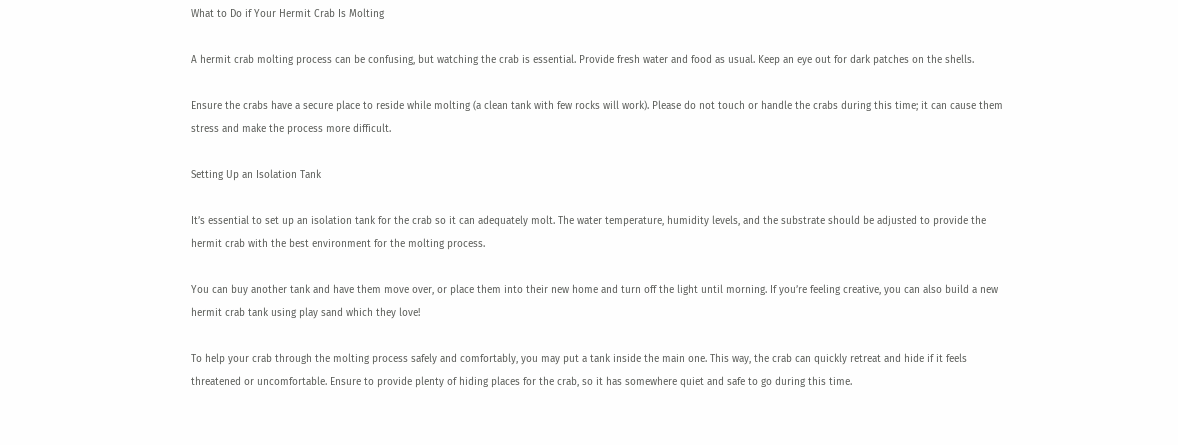What to Do if Your Hermit Crab Is Molting

A hermit crab molting process can be confusing, but watching the crab is essential. Provide fresh water and food as usual. Keep an eye out for dark patches on the shells.

Ensure the crabs have a secure place to reside while molting (a clean tank with few rocks will work). Please do not touch or handle the crabs during this time; it can cause them stress and make the process more difficult.

Setting Up an Isolation Tank

It’s essential to set up an isolation tank for the crab so it can adequately molt. The water temperature, humidity levels, and the substrate should be adjusted to provide the hermit crab with the best environment for the molting process.

You can buy another tank and have them move over, or place them into their new home and turn off the light until morning. If you’re feeling creative, you can also build a new hermit crab tank using play sand which they love!

To help your crab through the molting process safely and comfortably, you may put a tank inside the main one. This way, the crab can quickly retreat and hide if it feels threatened or uncomfortable. Ensure to provide plenty of hiding places for the crab, so it has somewhere quiet and safe to go during this time.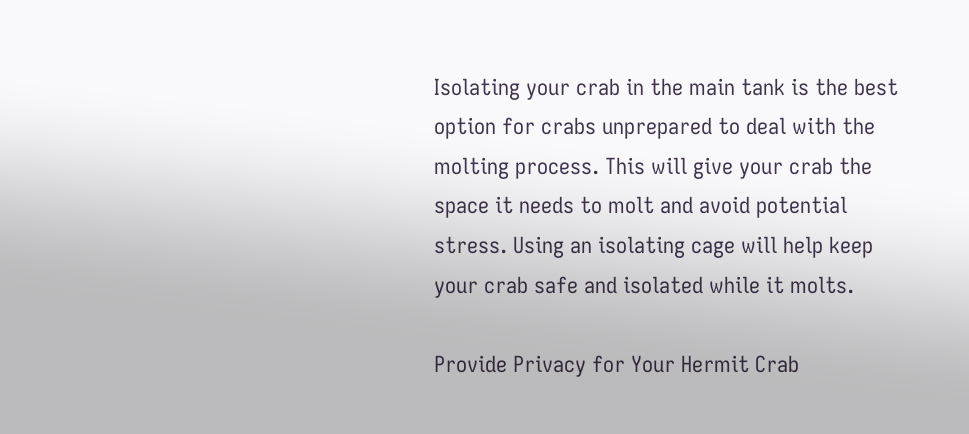Isolating your crab in the main tank is the best option for crabs unprepared to deal with the molting process. This will give your crab the space it needs to molt and avoid potential stress. Using an isolating cage will help keep your crab safe and isolated while it molts.

Provide Privacy for Your Hermit Crab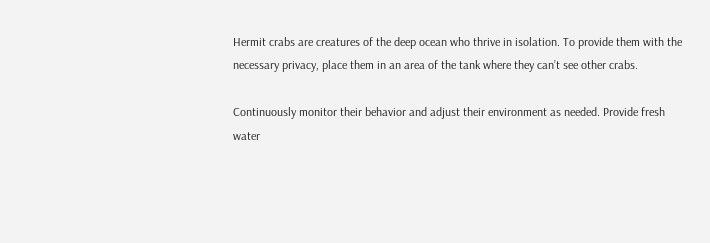Hermit crabs are creatures of the deep ocean who thrive in isolation. To provide them with the necessary privacy, place them in an area of the tank where they can’t see other crabs.

Continuously monitor their behavior and adjust their environment as needed. Provide fresh water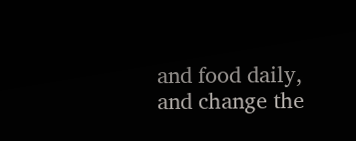and food daily, and change the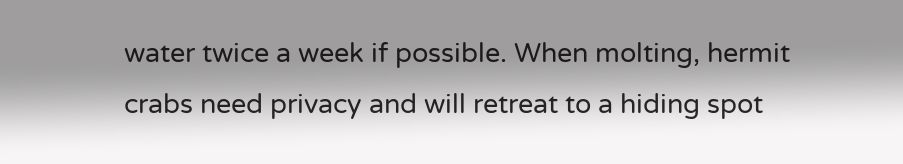water twice a week if possible. When molting, hermit crabs need privacy and will retreat to a hiding spot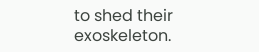to shed their exoskeleton.